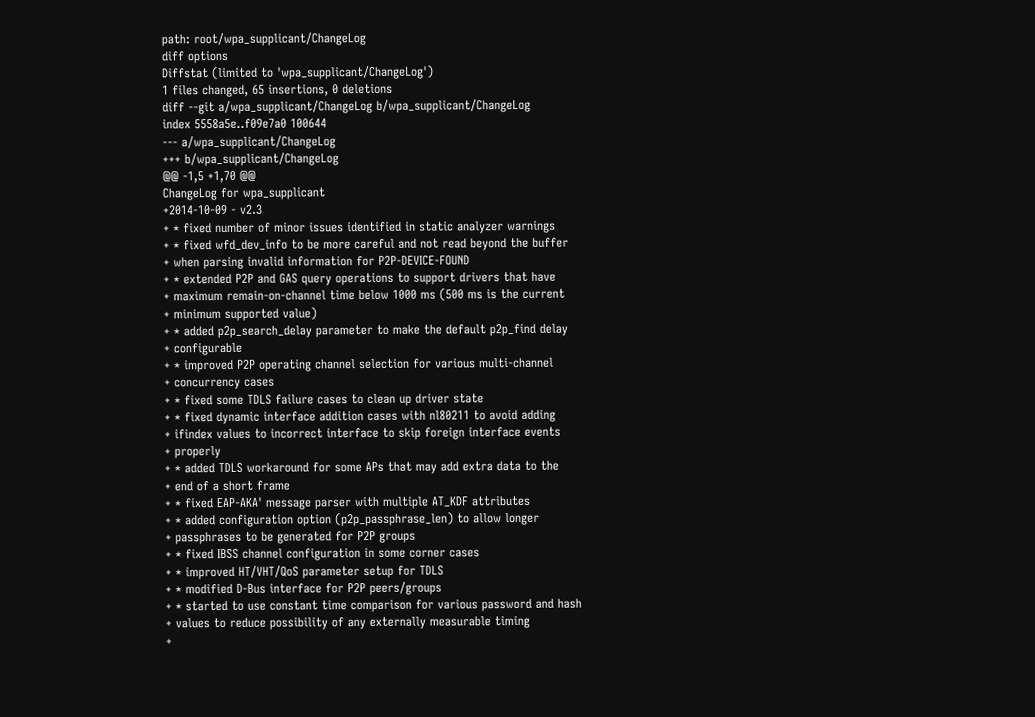path: root/wpa_supplicant/ChangeLog
diff options
Diffstat (limited to 'wpa_supplicant/ChangeLog')
1 files changed, 65 insertions, 0 deletions
diff --git a/wpa_supplicant/ChangeLog b/wpa_supplicant/ChangeLog
index 5558a5e..f09e7a0 100644
--- a/wpa_supplicant/ChangeLog
+++ b/wpa_supplicant/ChangeLog
@@ -1,5 +1,70 @@
ChangeLog for wpa_supplicant
+2014-10-09 - v2.3
+ * fixed number of minor issues identified in static analyzer warnings
+ * fixed wfd_dev_info to be more careful and not read beyond the buffer
+ when parsing invalid information for P2P-DEVICE-FOUND
+ * extended P2P and GAS query operations to support drivers that have
+ maximum remain-on-channel time below 1000 ms (500 ms is the current
+ minimum supported value)
+ * added p2p_search_delay parameter to make the default p2p_find delay
+ configurable
+ * improved P2P operating channel selection for various multi-channel
+ concurrency cases
+ * fixed some TDLS failure cases to clean up driver state
+ * fixed dynamic interface addition cases with nl80211 to avoid adding
+ ifindex values to incorrect interface to skip foreign interface events
+ properly
+ * added TDLS workaround for some APs that may add extra data to the
+ end of a short frame
+ * fixed EAP-AKA' message parser with multiple AT_KDF attributes
+ * added configuration option (p2p_passphrase_len) to allow longer
+ passphrases to be generated for P2P groups
+ * fixed IBSS channel configuration in some corner cases
+ * improved HT/VHT/QoS parameter setup for TDLS
+ * modified D-Bus interface for P2P peers/groups
+ * started to use constant time comparison for various password and hash
+ values to reduce possibility of any externally measurable timing
+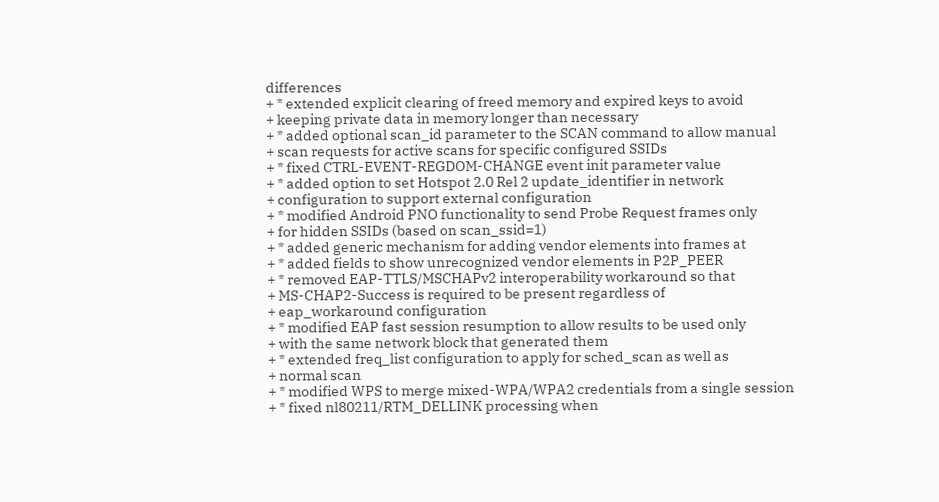differences
+ * extended explicit clearing of freed memory and expired keys to avoid
+ keeping private data in memory longer than necessary
+ * added optional scan_id parameter to the SCAN command to allow manual
+ scan requests for active scans for specific configured SSIDs
+ * fixed CTRL-EVENT-REGDOM-CHANGE event init parameter value
+ * added option to set Hotspot 2.0 Rel 2 update_identifier in network
+ configuration to support external configuration
+ * modified Android PNO functionality to send Probe Request frames only
+ for hidden SSIDs (based on scan_ssid=1)
+ * added generic mechanism for adding vendor elements into frames at
+ * added fields to show unrecognized vendor elements in P2P_PEER
+ * removed EAP-TTLS/MSCHAPv2 interoperability workaround so that
+ MS-CHAP2-Success is required to be present regardless of
+ eap_workaround configuration
+ * modified EAP fast session resumption to allow results to be used only
+ with the same network block that generated them
+ * extended freq_list configuration to apply for sched_scan as well as
+ normal scan
+ * modified WPS to merge mixed-WPA/WPA2 credentials from a single session
+ * fixed nl80211/RTM_DELLINK processing when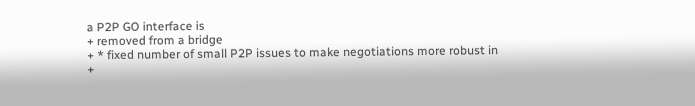a P2P GO interface is
+ removed from a bridge
+ * fixed number of small P2P issues to make negotiations more robust in
+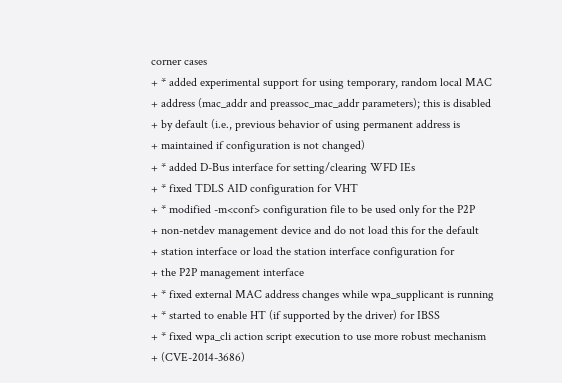corner cases
+ * added experimental support for using temporary, random local MAC
+ address (mac_addr and preassoc_mac_addr parameters); this is disabled
+ by default (i.e., previous behavior of using permanent address is
+ maintained if configuration is not changed)
+ * added D-Bus interface for setting/clearing WFD IEs
+ * fixed TDLS AID configuration for VHT
+ * modified -m<conf> configuration file to be used only for the P2P
+ non-netdev management device and do not load this for the default
+ station interface or load the station interface configuration for
+ the P2P management interface
+ * fixed external MAC address changes while wpa_supplicant is running
+ * started to enable HT (if supported by the driver) for IBSS
+ * fixed wpa_cli action script execution to use more robust mechanism
+ (CVE-2014-3686)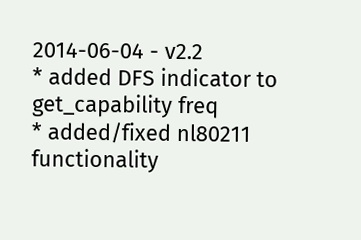2014-06-04 - v2.2
* added DFS indicator to get_capability freq
* added/fixed nl80211 functionality